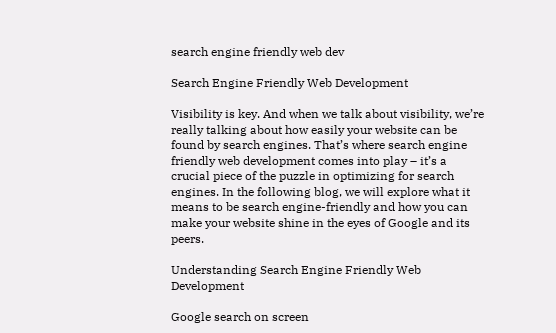search engine friendly web dev

Search Engine Friendly Web Development

Visibility is key. And when we talk about visibility, we’re really talking about how easily your website can be found by search engines. That’s where search engine friendly web development comes into play – it’s a crucial piece of the puzzle in optimizing for search engines. In the following blog, we will explore what it means to be search engine-friendly and how you can make your website shine in the eyes of Google and its peers.

Understanding Search Engine Friendly Web Development

Google search on screen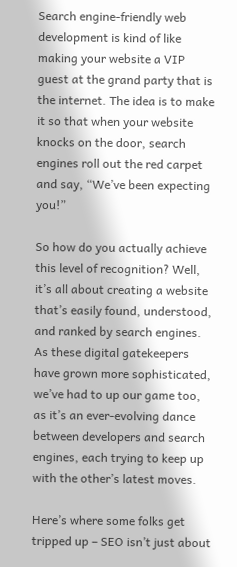Search engine-friendly web development is kind of like making your website a VIP guest at the grand party that is the internet. The idea is to make it so that when your website knocks on the door, search engines roll out the red carpet and say, “We’ve been expecting you!”

So how do you actually achieve this level of recognition? Well, it’s all about creating a website that’s easily found, understood, and ranked by search engines. As these digital gatekeepers have grown more sophisticated, we’ve had to up our game too, as it’s an ever-evolving dance between developers and search engines, each trying to keep up with the other’s latest moves.

Here’s where some folks get tripped up – SEO isn’t just about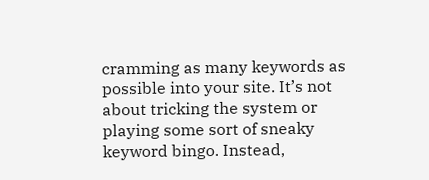cramming as many keywords as possible into your site. It’s not about tricking the system or playing some sort of sneaky keyword bingo. Instead,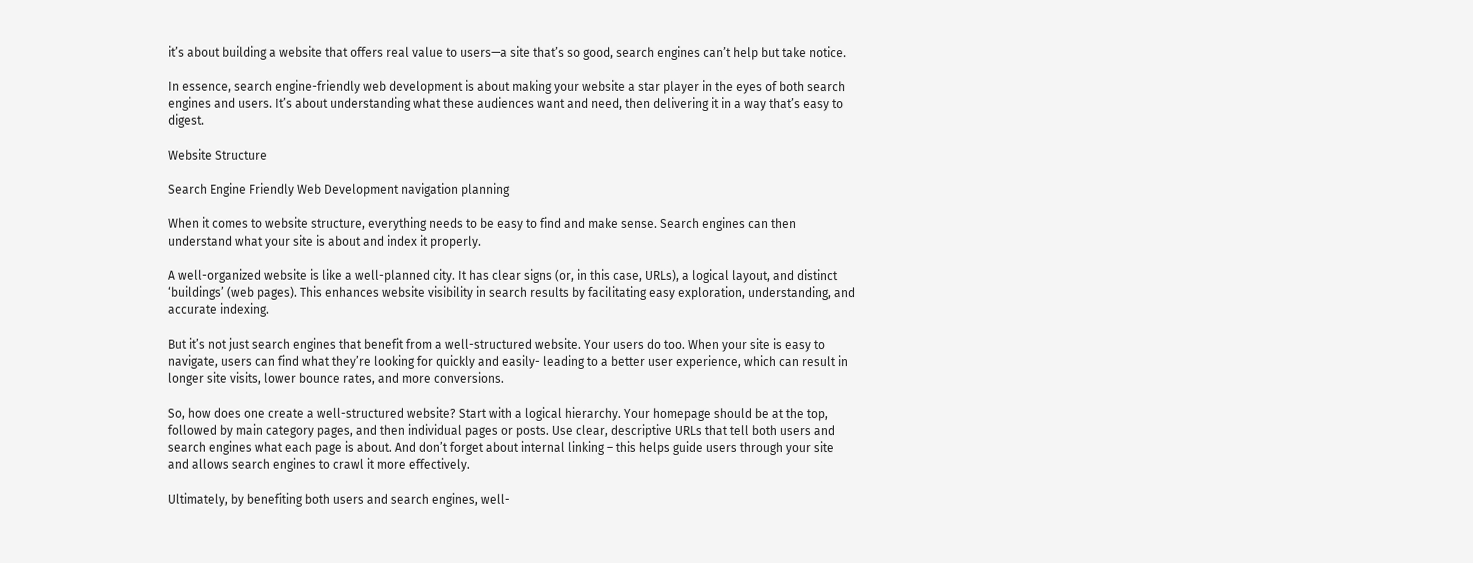it’s about building a website that offers real value to users—a site that’s so good, search engines can’t help but take notice.

In essence, search engine-friendly web development is about making your website a star player in the eyes of both search engines and users. It’s about understanding what these audiences want and need, then delivering it in a way that’s easy to digest.

Website Structure

Search Engine Friendly Web Development navigation planning

When it comes to website structure, everything needs to be easy to find and make sense. Search engines can then understand what your site is about and index it properly.

A well-organized website is like a well-planned city. It has clear signs (or, in this case, URLs), a logical layout, and distinct ‘buildings’ (web pages). This enhances website visibility in search results by facilitating easy exploration, understanding, and accurate indexing.

But it’s not just search engines that benefit from a well-structured website. Your users do too. When your site is easy to navigate, users can find what they’re looking for quickly and easily- leading to a better user experience, which can result in longer site visits, lower bounce rates, and more conversions.

So, how does one create a well-structured website? Start with a logical hierarchy. Your homepage should be at the top, followed by main category pages, and then individual pages or posts. Use clear, descriptive URLs that tell both users and search engines what each page is about. And don’t forget about internal linking – this helps guide users through your site and allows search engines to crawl it more effectively.

Ultimately, by benefiting both users and search engines, well-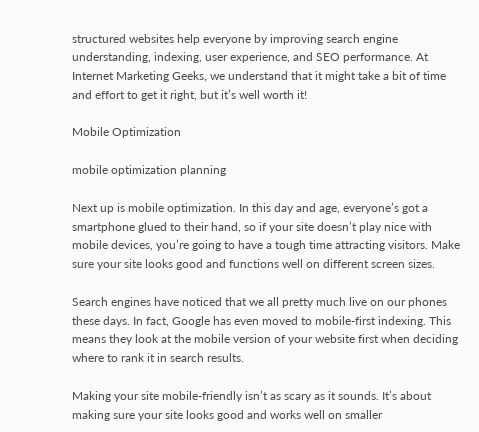structured websites help everyone by improving search engine understanding, indexing, user experience, and SEO performance. At Internet Marketing Geeks, we understand that it might take a bit of time and effort to get it right, but it’s well worth it!

Mobile Optimization

mobile optimization planning

Next up is mobile optimization. In this day and age, everyone’s got a smartphone glued to their hand, so if your site doesn’t play nice with mobile devices, you’re going to have a tough time attracting visitors. Make sure your site looks good and functions well on different screen sizes.

Search engines have noticed that we all pretty much live on our phones these days. In fact, Google has even moved to mobile-first indexing. This means they look at the mobile version of your website first when deciding where to rank it in search results.

Making your site mobile-friendly isn’t as scary as it sounds. It’s about making sure your site looks good and works well on smaller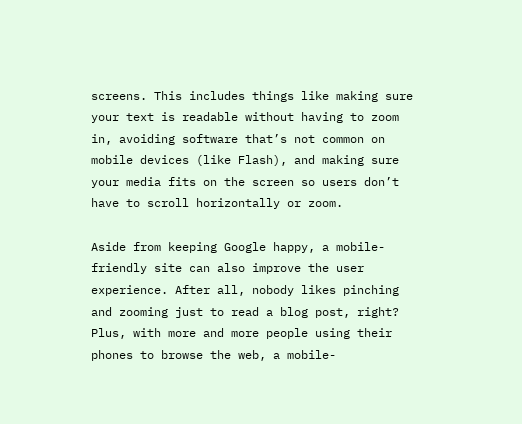screens. This includes things like making sure your text is readable without having to zoom in, avoiding software that’s not common on mobile devices (like Flash), and making sure your media fits on the screen so users don’t have to scroll horizontally or zoom.

Aside from keeping Google happy, a mobile-friendly site can also improve the user experience. After all, nobody likes pinching and zooming just to read a blog post, right? Plus, with more and more people using their phones to browse the web, a mobile-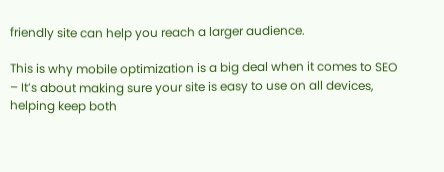friendly site can help you reach a larger audience.

This is why mobile optimization is a big deal when it comes to SEO – It’s about making sure your site is easy to use on all devices, helping keep both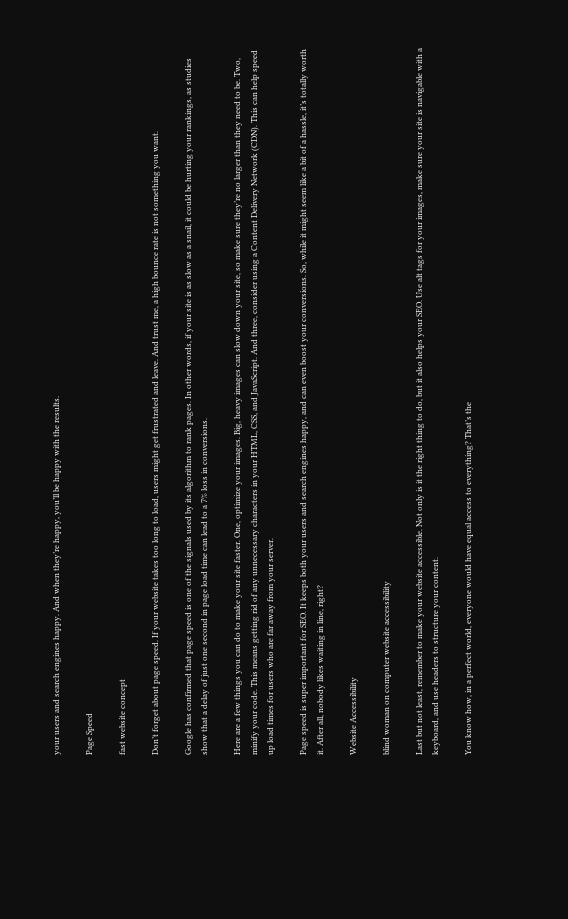your users and search engines happy. And when they’re happy, you’ll be happy with the results.

Page Speed

fast website concept

Don’t forget about page speed. If your website takes too long to load, users might get frustrated and leave. And trust me, a high bounce rate is not something you want.

Google has confirmed that page speed is one of the signals used by its algorithm to rank pages. In other words, if your site is as slow as a snail, it could be hurting your rankings, as studies show that a delay of just one second in page load time can lead to a 7% loss in conversions.

Here are a few things you can do to make your site faster. One, optimize your images. Big, heavy images can slow down your site, so make sure they’re no larger than they need to be. Two, minify your code. This means getting rid of any unnecessary characters in your HTML, CSS, and JavaScript. And three, consider using a Content Delivery Network (CDN). This can help speed up load times for users who are far away from your server.

Page speed is super important for SEO. It keeps both your users and search engines happy, and can even boost your conversions. So, while it might seem like a bit of a hassle, it’s totally worth it. After all, nobody likes waiting in line, right?

Website Accessibility

blind woman on computer website accessibility

Last but not least, remember to make your website accessible. Not only is it the right thing to do, but it also helps your SEO. Use alt tags for your images, make sure your site is navigable with a keyboard, and use headers to structure your content.

You know how, in a perfect world, everyone would have equal access to everything? That’s the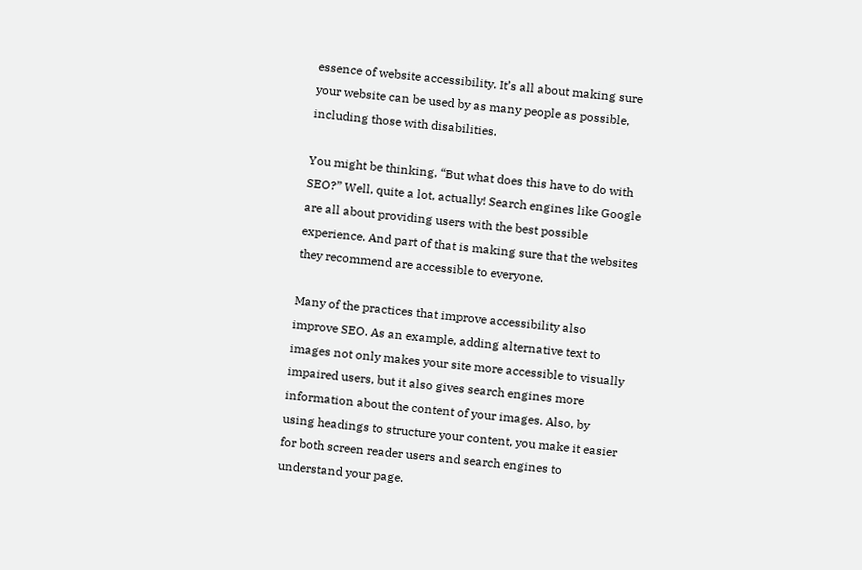essence of website accessibility. It’s all about making sure your website can be used by as many people as possible, including those with disabilities.

You might be thinking, “But what does this have to do with SEO?” Well, quite a lot, actually! Search engines like Google are all about providing users with the best possible experience. And part of that is making sure that the websites they recommend are accessible to everyone.

Many of the practices that improve accessibility also improve SEO. As an example, adding alternative text to images not only makes your site more accessible to visually impaired users, but it also gives search engines more information about the content of your images. Also, by using headings to structure your content, you make it easier for both screen reader users and search engines to understand your page.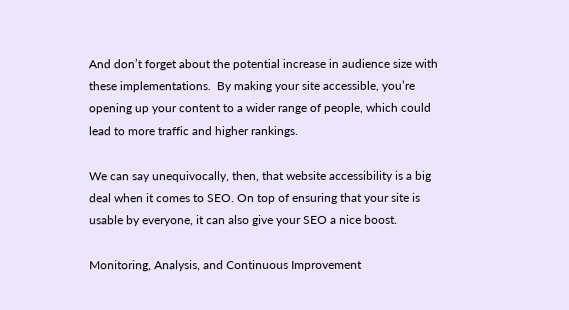And don’t forget about the potential increase in audience size with these implementations.  By making your site accessible, you’re opening up your content to a wider range of people, which could lead to more traffic and higher rankings.

We can say unequivocally, then, that website accessibility is a big deal when it comes to SEO. On top of ensuring that your site is usable by everyone, it can also give your SEO a nice boost.

Monitoring, Analysis, and Continuous Improvement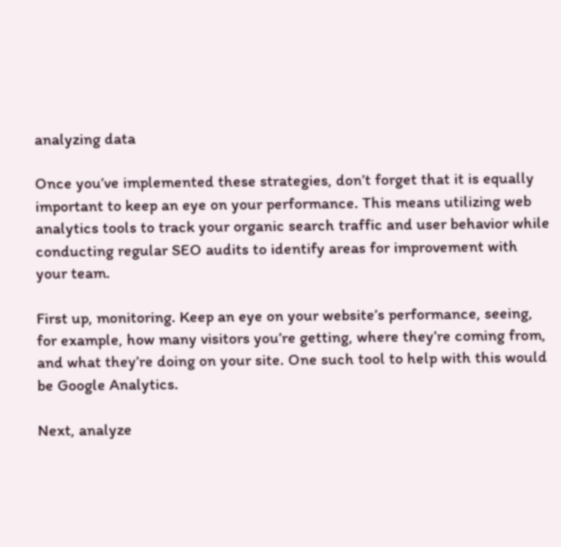analyzing data

Once you’ve implemented these strategies, don’t forget that it is equally important to keep an eye on your performance. This means utilizing web analytics tools to track your organic search traffic and user behavior while conducting regular SEO audits to identify areas for improvement with your team.

First up, monitoring. Keep an eye on your website’s performance, seeing, for example, how many visitors you’re getting, where they’re coming from, and what they’re doing on your site. One such tool to help with this would be Google Analytics.

Next, analyze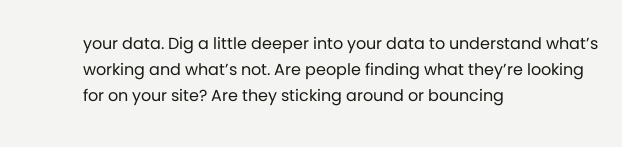your data. Dig a little deeper into your data to understand what’s working and what’s not. Are people finding what they’re looking for on your site? Are they sticking around or bouncing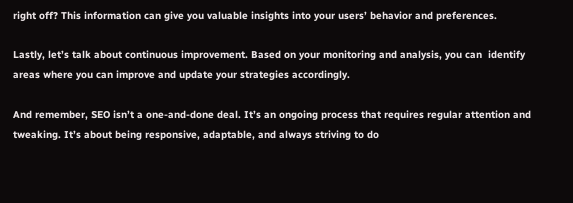right off? This information can give you valuable insights into your users’ behavior and preferences.

Lastly, let’s talk about continuous improvement. Based on your monitoring and analysis, you can  identify areas where you can improve and update your strategies accordingly.

And remember, SEO isn’t a one-and-done deal. It’s an ongoing process that requires regular attention and tweaking. It’s about being responsive, adaptable, and always striving to do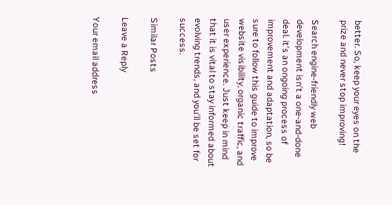better. So, keep your eyes on the prize and never stop improving!

Search engine-friendly web development isn’t a one-and-done deal. it’s an ongoing process of improvement and adaptation, so be sure to follow this guide to improve website visibility, organic traffic, and user experience. Just keep in mind that it is vital to stay informed about evolving trends, and you’ll be set for success.

Similar Posts

Leave a Reply

Your email address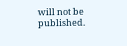will not be published.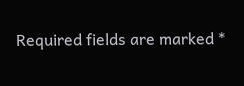Required fields are marked *